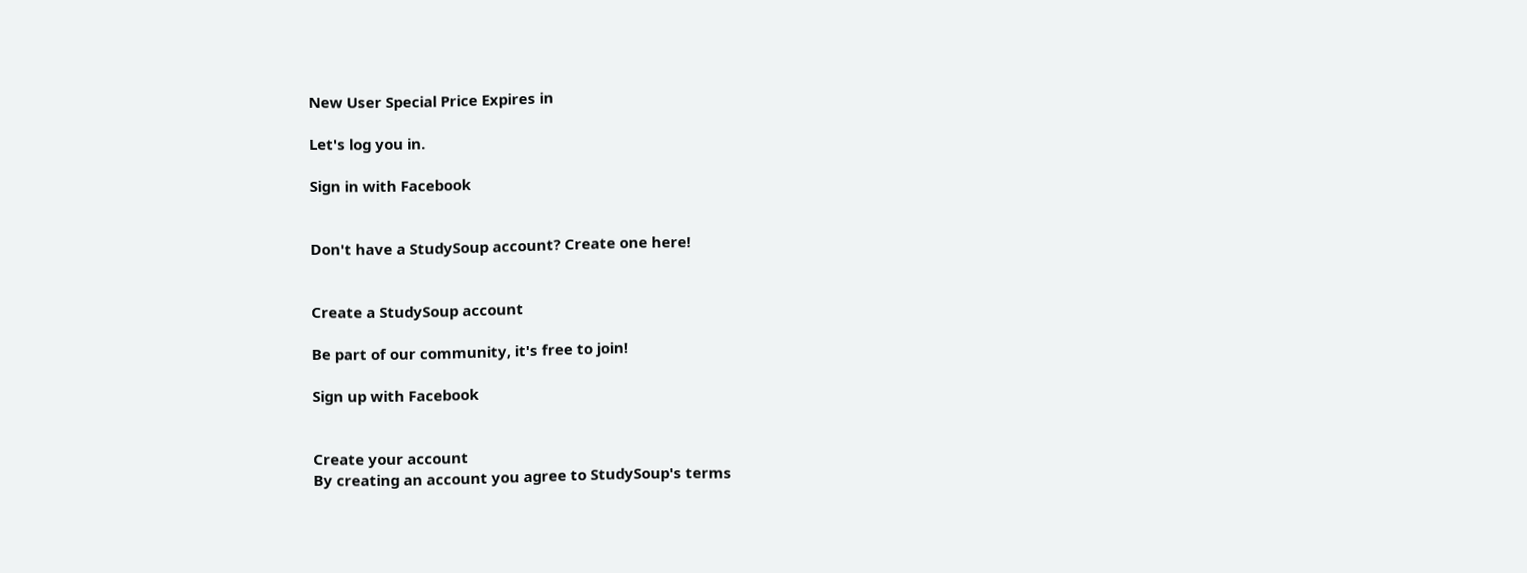New User Special Price Expires in

Let's log you in.

Sign in with Facebook


Don't have a StudySoup account? Create one here!


Create a StudySoup account

Be part of our community, it's free to join!

Sign up with Facebook


Create your account
By creating an account you agree to StudySoup's terms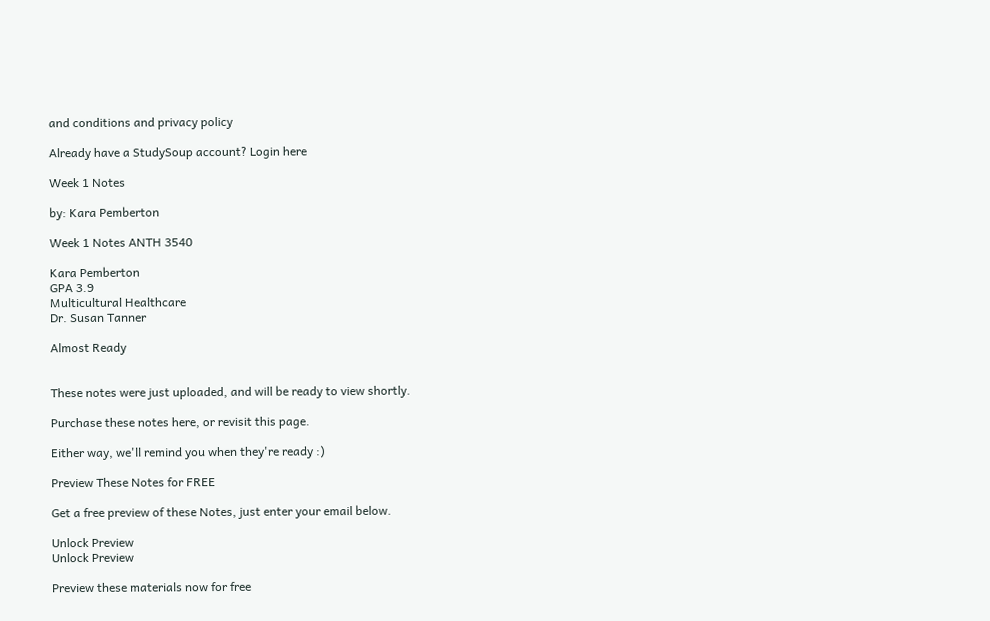and conditions and privacy policy

Already have a StudySoup account? Login here

Week 1 Notes

by: Kara Pemberton

Week 1 Notes ANTH 3540

Kara Pemberton
GPA 3.9
Multicultural Healthcare
Dr. Susan Tanner

Almost Ready


These notes were just uploaded, and will be ready to view shortly.

Purchase these notes here, or revisit this page.

Either way, we'll remind you when they're ready :)

Preview These Notes for FREE

Get a free preview of these Notes, just enter your email below.

Unlock Preview
Unlock Preview

Preview these materials now for free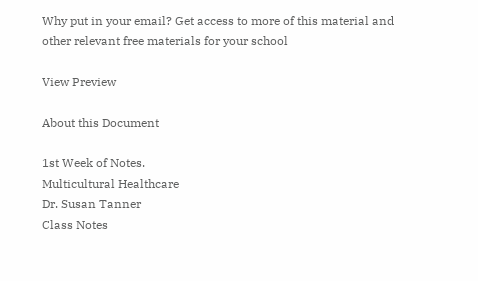Why put in your email? Get access to more of this material and other relevant free materials for your school

View Preview

About this Document

1st Week of Notes.
Multicultural Healthcare
Dr. Susan Tanner
Class Notes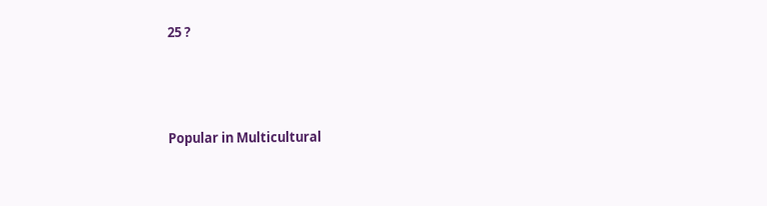25 ?




Popular in Multicultural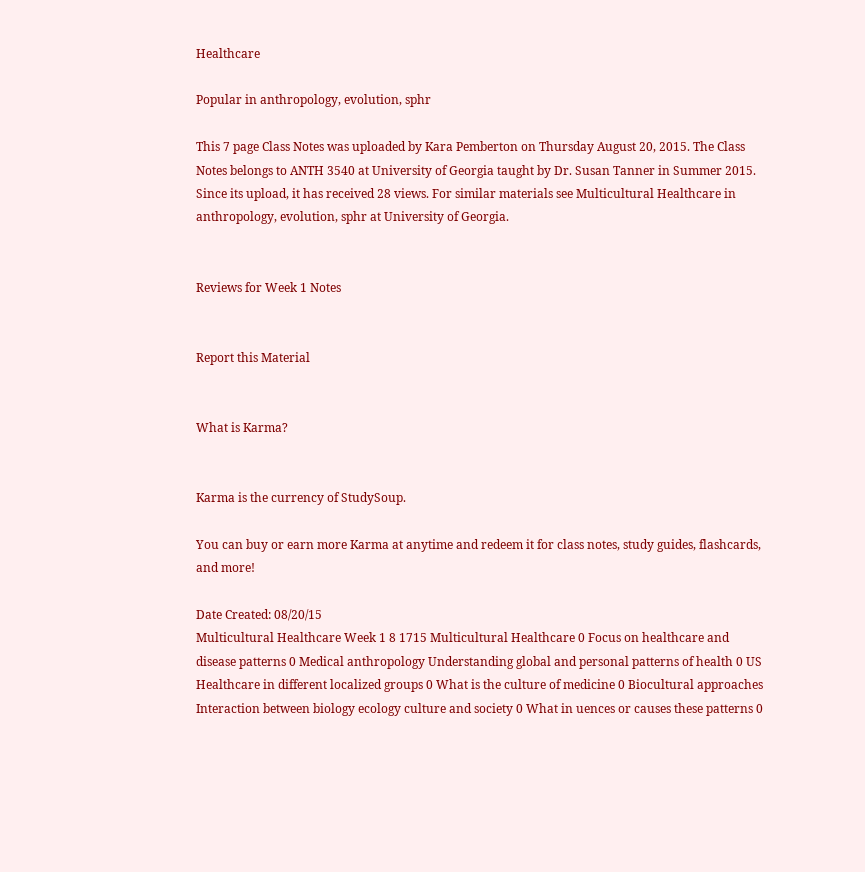Healthcare

Popular in anthropology, evolution, sphr

This 7 page Class Notes was uploaded by Kara Pemberton on Thursday August 20, 2015. The Class Notes belongs to ANTH 3540 at University of Georgia taught by Dr. Susan Tanner in Summer 2015. Since its upload, it has received 28 views. For similar materials see Multicultural Healthcare in anthropology, evolution, sphr at University of Georgia.


Reviews for Week 1 Notes


Report this Material


What is Karma?


Karma is the currency of StudySoup.

You can buy or earn more Karma at anytime and redeem it for class notes, study guides, flashcards, and more!

Date Created: 08/20/15
Multicultural Healthcare Week 1 8 1715 Multicultural Healthcare 0 Focus on healthcare and disease patterns 0 Medical anthropology Understanding global and personal patterns of health 0 US Healthcare in different localized groups 0 What is the culture of medicine 0 Biocultural approaches Interaction between biology ecology culture and society 0 What in uences or causes these patterns 0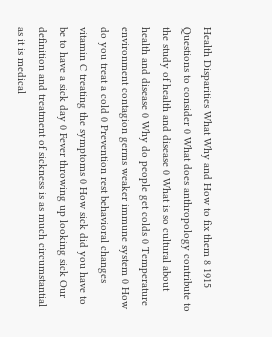Health Disparities What Why and How to fix them 8 1915 Questions to consider 0 What does anthropology contribute to the study of health and disease 0 What is so cultural about health and disease 0 Why do people get colds 0 Temperature environment contagion germs weaker immune system 0 How do you treat a cold 0 Prevention rest behavioral changes vitamin C treating the symptoms 0 How sick did you have to be to have a sick day 0 Fever throwing up looking sick Our definition and treatment of sickness is as much circumstantial as it is medical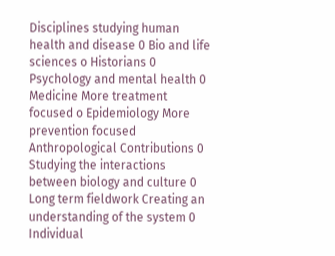Disciplines studying human health and disease 0 Bio and life sciences o Historians 0 Psychology and mental health 0 Medicine More treatment focused o Epidemiology More prevention focused Anthropological Contributions 0 Studying the interactions between biology and culture 0 Long term fieldwork Creating an understanding of the system 0 Individual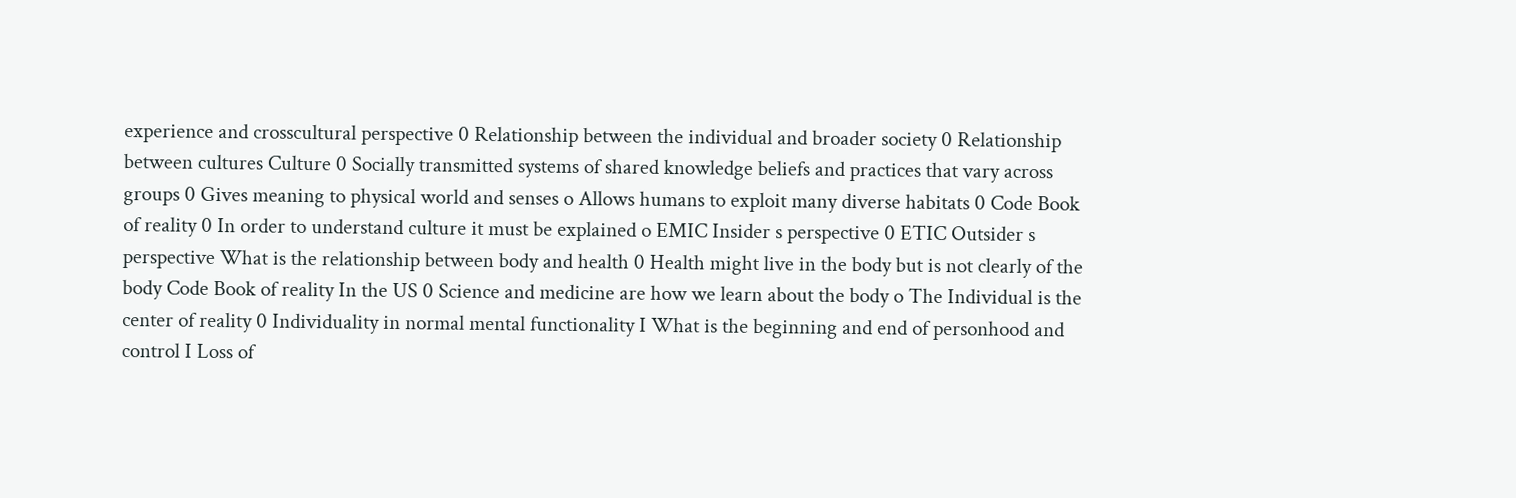experience and crosscultural perspective 0 Relationship between the individual and broader society 0 Relationship between cultures Culture 0 Socially transmitted systems of shared knowledge beliefs and practices that vary across groups 0 Gives meaning to physical world and senses o Allows humans to exploit many diverse habitats 0 Code Book of reality 0 In order to understand culture it must be explained o EMIC Insider s perspective 0 ETIC Outsider s perspective What is the relationship between body and health 0 Health might live in the body but is not clearly of the body Code Book of reality In the US 0 Science and medicine are how we learn about the body o The Individual is the center of reality 0 Individuality in normal mental functionality I What is the beginning and end of personhood and control I Loss of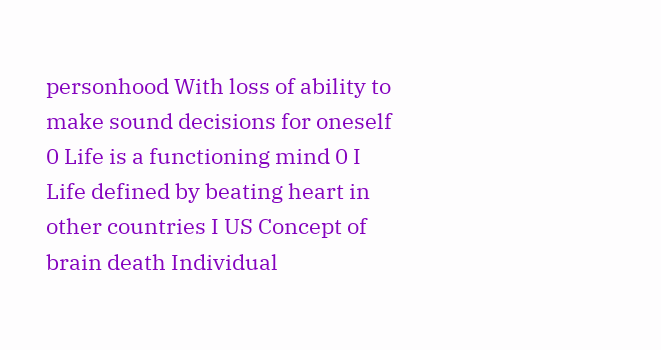personhood With loss of ability to make sound decisions for oneself 0 Life is a functioning mind 0 I Life defined by beating heart in other countries I US Concept of brain death Individual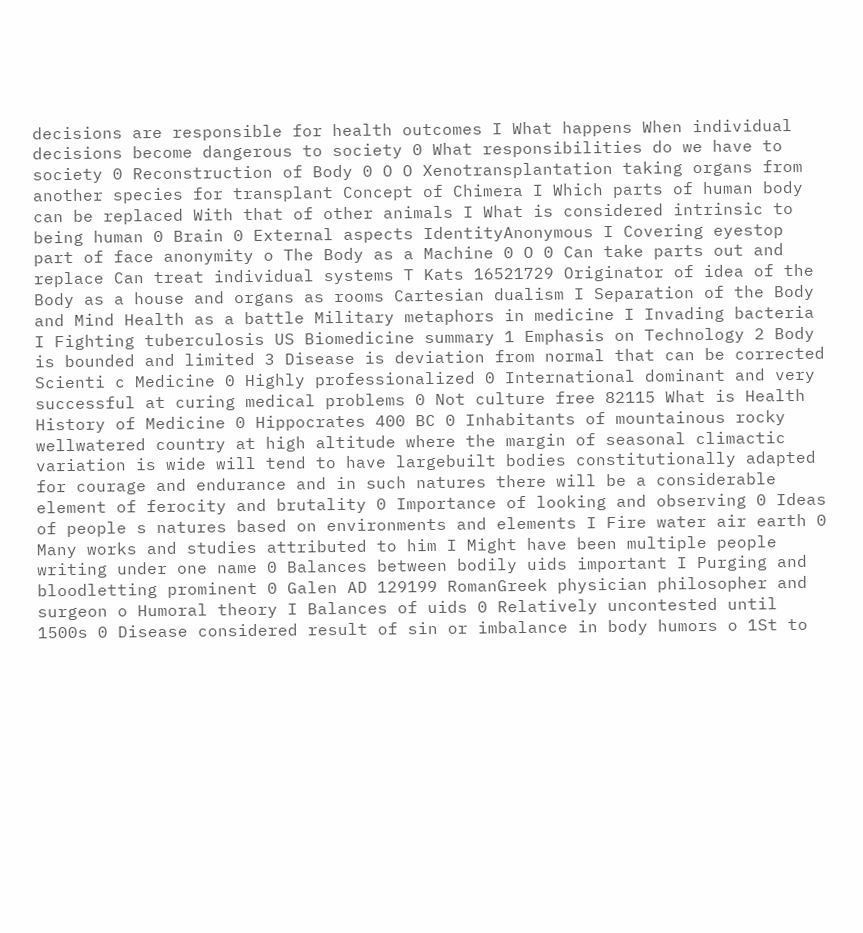decisions are responsible for health outcomes I What happens When individual decisions become dangerous to society 0 What responsibilities do we have to society 0 Reconstruction of Body 0 O O Xenotransplantation taking organs from another species for transplant Concept of Chimera I Which parts of human body can be replaced With that of other animals I What is considered intrinsic to being human 0 Brain 0 External aspects IdentityAnonymous I Covering eyestop part of face anonymity o The Body as a Machine 0 O 0 Can take parts out and replace Can treat individual systems T Kats 16521729 Originator of idea of the Body as a house and organs as rooms Cartesian dualism I Separation of the Body and Mind Health as a battle Military metaphors in medicine I Invading bacteria I Fighting tuberculosis US Biomedicine summary 1 Emphasis on Technology 2 Body is bounded and limited 3 Disease is deviation from normal that can be corrected Scienti c Medicine 0 Highly professionalized 0 International dominant and very successful at curing medical problems 0 Not culture free 82115 What is Health History of Medicine 0 Hippocrates 400 BC 0 Inhabitants of mountainous rocky wellwatered country at high altitude where the margin of seasonal climactic variation is wide will tend to have largebuilt bodies constitutionally adapted for courage and endurance and in such natures there will be a considerable element of ferocity and brutality 0 Importance of looking and observing 0 Ideas of people s natures based on environments and elements I Fire water air earth 0 Many works and studies attributed to him I Might have been multiple people writing under one name 0 Balances between bodily uids important I Purging and bloodletting prominent 0 Galen AD 129199 RomanGreek physician philosopher and surgeon o Humoral theory I Balances of uids 0 Relatively uncontested until 1500s 0 Disease considered result of sin or imbalance in body humors o 1St to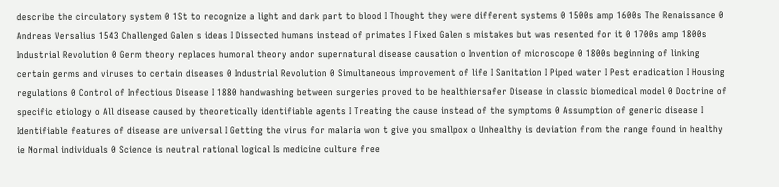describe the circulatory system 0 1St to recognize a light and dark part to blood I Thought they were different systems 0 1500s amp 1600s The Renaissance 0 Andreas Versalius 1543 Challenged Galen s ideas I Dissected humans instead of primates I Fixed Galen s mistakes but was resented for it 0 1700s amp 1800s Industrial Revolution 0 Germ theory replaces humoral theory andor supernatural disease causation o Invention of microscope 0 1800s beginning of linking certain germs and viruses to certain diseases 0 Industrial Revolution 0 Simultaneous improvement of life I Sanitation I Piped water I Pest eradication I Housing regulations 0 Control of Infectious Disease I 1880 handwashing between surgeries proved to be healthiersafer Disease in classic biomedical model 0 Doctrine of specific etiology o All disease caused by theoretically identifiable agents I Treating the cause instead of the symptoms 0 Assumption of generic disease I Identifiable features of disease are universal I Getting the virus for malaria won t give you smallpox o Unhealthy is deviation from the range found in healthy ie Normal individuals 0 Science is neutral rational logical Is medicine culture free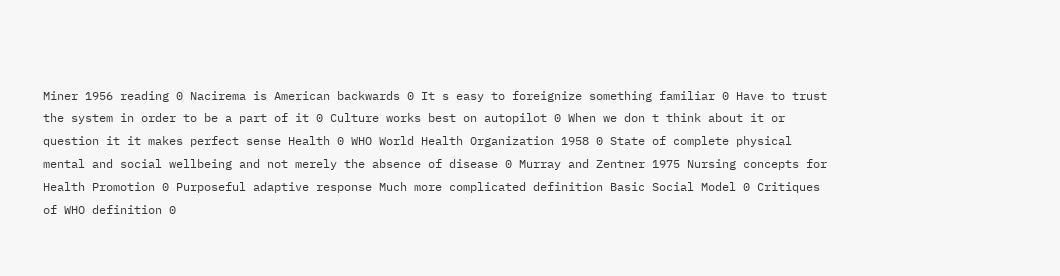Miner 1956 reading 0 Nacirema is American backwards 0 It s easy to foreignize something familiar 0 Have to trust the system in order to be a part of it 0 Culture works best on autopilot 0 When we don t think about it or question it it makes perfect sense Health 0 WHO World Health Organization 1958 0 State of complete physical mental and social wellbeing and not merely the absence of disease 0 Murray and Zentner 1975 Nursing concepts for Health Promotion 0 Purposeful adaptive response Much more complicated definition Basic Social Model 0 Critiques of WHO definition 0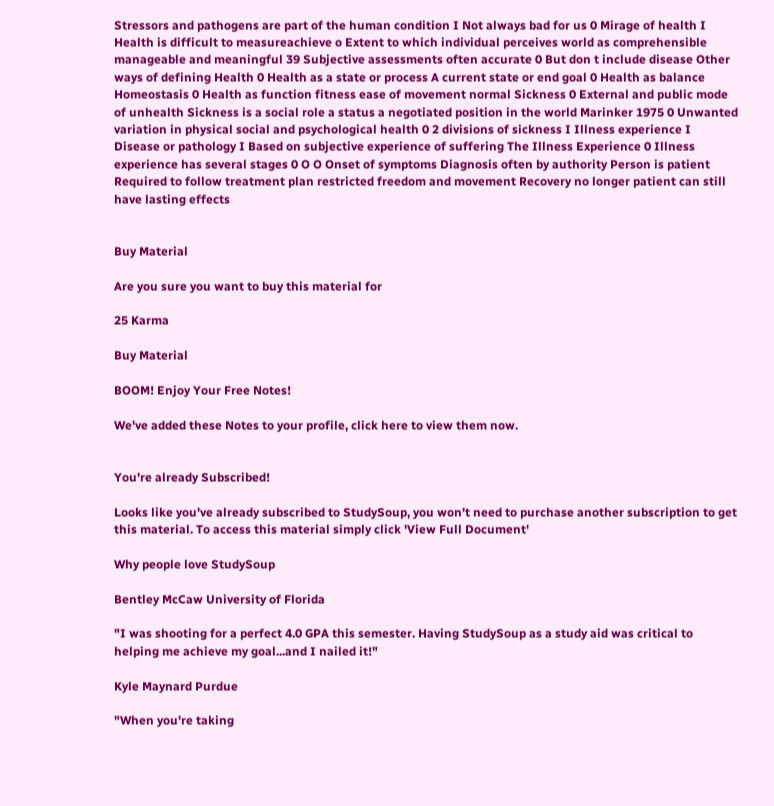Stressors and pathogens are part of the human condition I Not always bad for us 0 Mirage of health I Health is difficult to measureachieve o Extent to which individual perceives world as comprehensible manageable and meaningful 39 Subjective assessments often accurate 0 But don t include disease Other ways of defining Health 0 Health as a state or process A current state or end goal 0 Health as balance Homeostasis 0 Health as function fitness ease of movement normal Sickness 0 External and public mode of unhealth Sickness is a social role a status a negotiated position in the world Marinker 1975 0 Unwanted variation in physical social and psychological health 0 2 divisions of sickness I Illness experience I Disease or pathology I Based on subjective experience of suffering The Illness Experience 0 Illness experience has several stages 0 O O Onset of symptoms Diagnosis often by authority Person is patient Required to follow treatment plan restricted freedom and movement Recovery no longer patient can still have lasting effects


Buy Material

Are you sure you want to buy this material for

25 Karma

Buy Material

BOOM! Enjoy Your Free Notes!

We've added these Notes to your profile, click here to view them now.


You're already Subscribed!

Looks like you've already subscribed to StudySoup, you won't need to purchase another subscription to get this material. To access this material simply click 'View Full Document'

Why people love StudySoup

Bentley McCaw University of Florida

"I was shooting for a perfect 4.0 GPA this semester. Having StudySoup as a study aid was critical to helping me achieve my goal...and I nailed it!"

Kyle Maynard Purdue

"When you're taking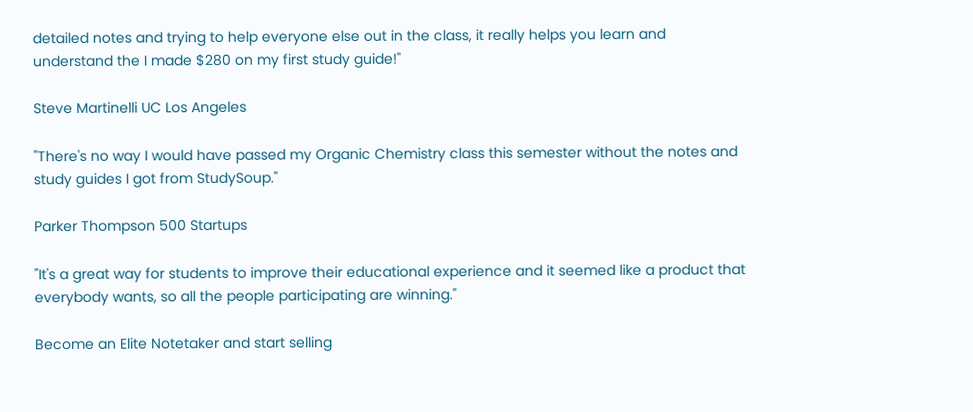detailed notes and trying to help everyone else out in the class, it really helps you learn and understand the I made $280 on my first study guide!"

Steve Martinelli UC Los Angeles

"There's no way I would have passed my Organic Chemistry class this semester without the notes and study guides I got from StudySoup."

Parker Thompson 500 Startups

"It's a great way for students to improve their educational experience and it seemed like a product that everybody wants, so all the people participating are winning."

Become an Elite Notetaker and start selling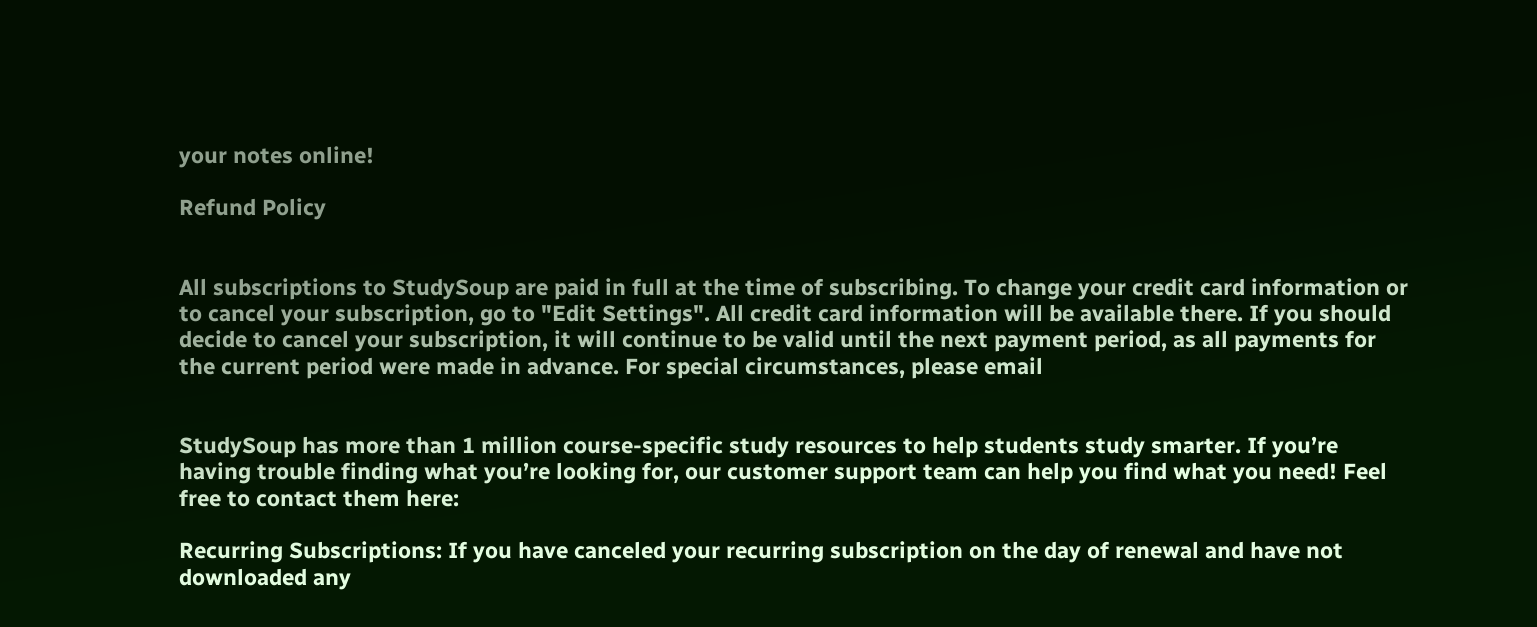your notes online!

Refund Policy


All subscriptions to StudySoup are paid in full at the time of subscribing. To change your credit card information or to cancel your subscription, go to "Edit Settings". All credit card information will be available there. If you should decide to cancel your subscription, it will continue to be valid until the next payment period, as all payments for the current period were made in advance. For special circumstances, please email


StudySoup has more than 1 million course-specific study resources to help students study smarter. If you’re having trouble finding what you’re looking for, our customer support team can help you find what you need! Feel free to contact them here:

Recurring Subscriptions: If you have canceled your recurring subscription on the day of renewal and have not downloaded any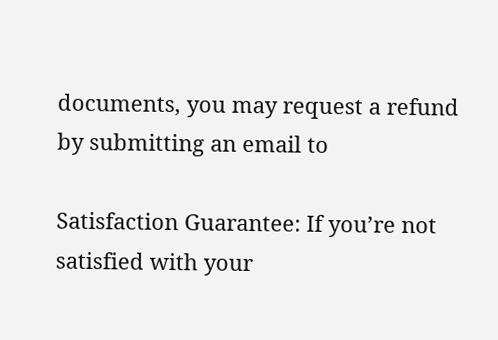documents, you may request a refund by submitting an email to

Satisfaction Guarantee: If you’re not satisfied with your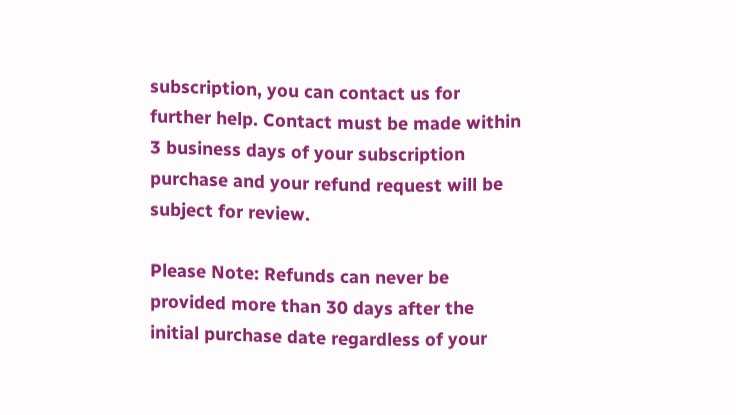subscription, you can contact us for further help. Contact must be made within 3 business days of your subscription purchase and your refund request will be subject for review.

Please Note: Refunds can never be provided more than 30 days after the initial purchase date regardless of your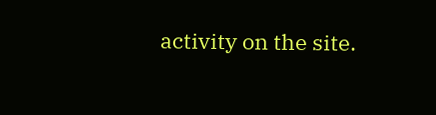activity on the site.